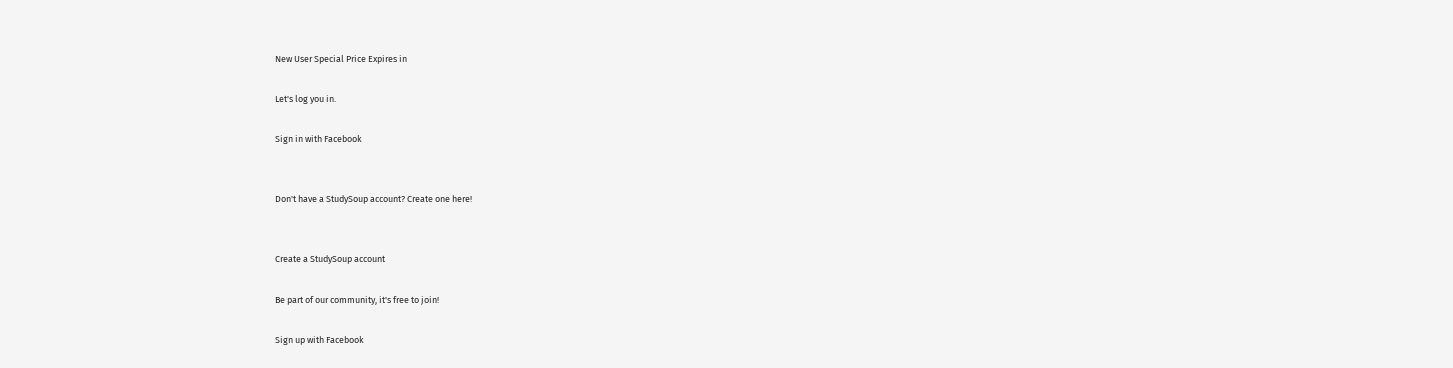New User Special Price Expires in

Let's log you in.

Sign in with Facebook


Don't have a StudySoup account? Create one here!


Create a StudySoup account

Be part of our community, it's free to join!

Sign up with Facebook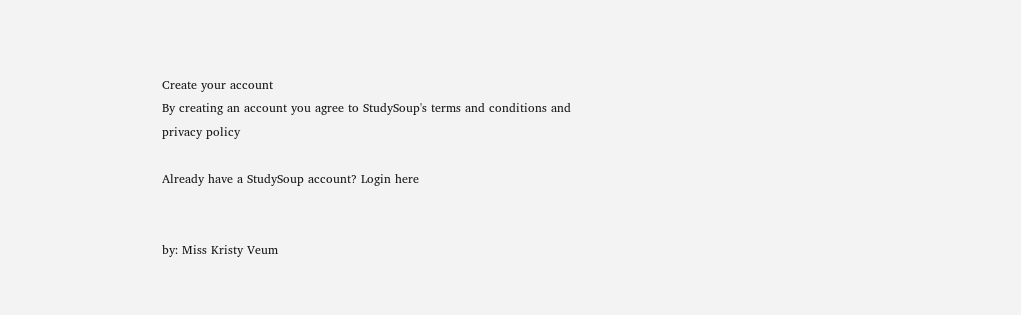Create your account
By creating an account you agree to StudySoup's terms and conditions and privacy policy

Already have a StudySoup account? Login here


by: Miss Kristy Veum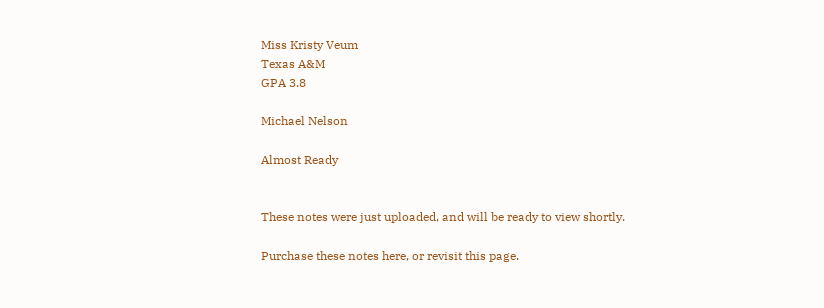Miss Kristy Veum
Texas A&M
GPA 3.8

Michael Nelson

Almost Ready


These notes were just uploaded, and will be ready to view shortly.

Purchase these notes here, or revisit this page.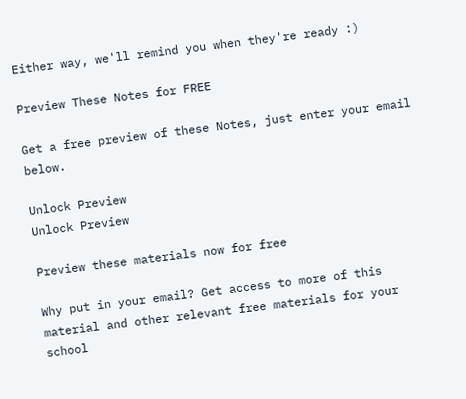Either way, we'll remind you when they're ready :)

Preview These Notes for FREE

Get a free preview of these Notes, just enter your email below.

Unlock Preview
Unlock Preview

Preview these materials now for free

Why put in your email? Get access to more of this material and other relevant free materials for your school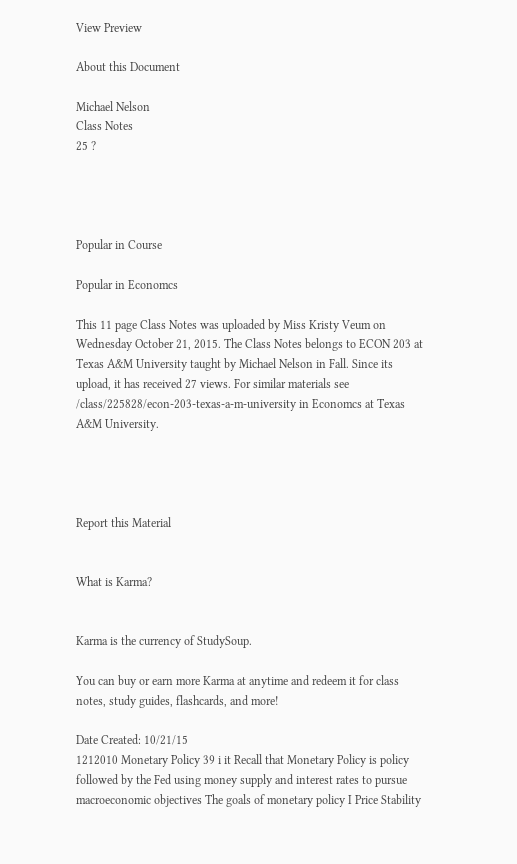View Preview

About this Document

Michael Nelson
Class Notes
25 ?




Popular in Course

Popular in Economcs

This 11 page Class Notes was uploaded by Miss Kristy Veum on Wednesday October 21, 2015. The Class Notes belongs to ECON 203 at Texas A&M University taught by Michael Nelson in Fall. Since its upload, it has received 27 views. For similar materials see /class/225828/econ-203-texas-a-m-university in Economcs at Texas A&M University.




Report this Material


What is Karma?


Karma is the currency of StudySoup.

You can buy or earn more Karma at anytime and redeem it for class notes, study guides, flashcards, and more!

Date Created: 10/21/15
1212010 Monetary Policy 39 i it Recall that Monetary Policy is policy followed by the Fed using money supply and interest rates to pursue macroeconomic objectives The goals of monetary policy I Price Stability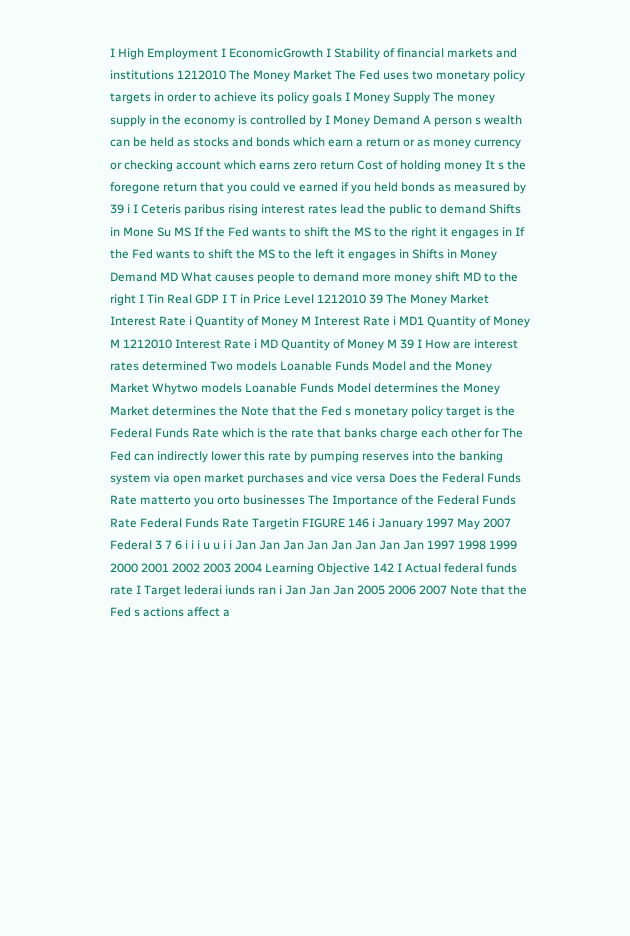I High Employment I EconomicGrowth I Stability of financial markets and institutions 1212010 The Money Market The Fed uses two monetary policy targets in order to achieve its policy goals I Money Supply The money supply in the economy is controlled by I Money Demand A person s wealth can be held as stocks and bonds which earn a return or as money currency or checking account which earns zero return Cost of holding money It s the foregone return that you could ve earned if you held bonds as measured by 39 i I Ceteris paribus rising interest rates lead the public to demand Shifts in Mone Su MS If the Fed wants to shift the MS to the right it engages in If the Fed wants to shift the MS to the left it engages in Shifts in Money Demand MD What causes people to demand more money shift MD to the right I Tin Real GDP I T in Price Level 1212010 39 The Money Market Interest Rate i Quantity of Money M Interest Rate i MD1 Quantity of Money M 1212010 Interest Rate i MD Quantity of Money M 39 I How are interest rates determined Two models Loanable Funds Model and the Money Market Whytwo models Loanable Funds Model determines the Money Market determines the Note that the Fed s monetary policy target is the Federal Funds Rate which is the rate that banks charge each other for The Fed can indirectly lower this rate by pumping reserves into the banking system via open market purchases and vice versa Does the Federal Funds Rate matterto you orto businesses The Importance of the Federal Funds Rate Federal Funds Rate Targetin FIGURE 146 i January 1997 May 2007 Federal 3 7 6 i i i u u i i Jan Jan Jan Jan Jan Jan Jan Jan 1997 1998 1999 2000 2001 2002 2003 2004 Learning Objective 142 I Actual federal funds rate I Target lederai iunds ran i Jan Jan Jan 2005 2006 2007 Note that the Fed s actions affect a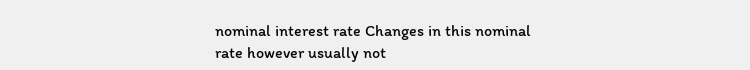nominal interest rate Changes in this nominal rate however usually not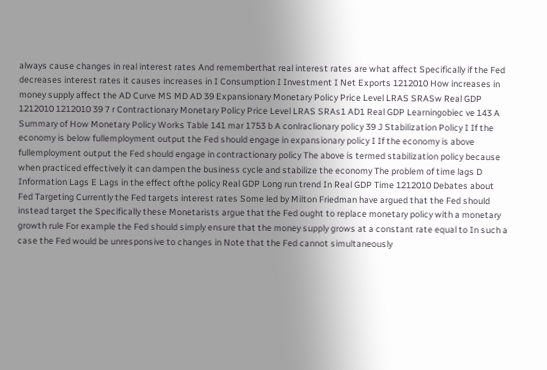always cause changes in real interest rates And rememberthat real interest rates are what affect Specifically if the Fed decreases interest rates it causes increases in I Consumption I Investment I Net Exports 1212010 How increases in money supply affect the AD Curve MS MD AD 39 Expansionary Monetary Policy Price Level LRAS SRASw Real GDP 1212010 1212010 39 7 r Contractionary Monetary Policy Price Level LRAS SRAs1 AD1 Real GDP Learningobiec ve 143 A Summary of How Monetary Policy Works Table 141 mar 1753 b A conlraclionary policy 39 J Stabilization Policy I If the economy is below fullemployment output the Fed should engage in expansionary policy I If the economy is above fullemployment output the Fed should engage in contractionary policy The above is termed stabilization policy because when practiced effectively it can dampen the business cycle and stabilize the economy The problem of time lags D Information Lags E Lags in the effect ofthe policy Real GDP Long run trend In Real GDP Time 1212010 Debates about Fed Targeting Currently the Fed targets interest rates Some led by Milton Friedman have argued that the Fed should instead target the Specifically these Monetarists argue that the Fed ought to replace monetary policy with a monetary growth rule For example the Fed should simply ensure that the money supply grows at a constant rate equal to In such a case the Fed would be unresponsive to changes in Note that the Fed cannot simultaneously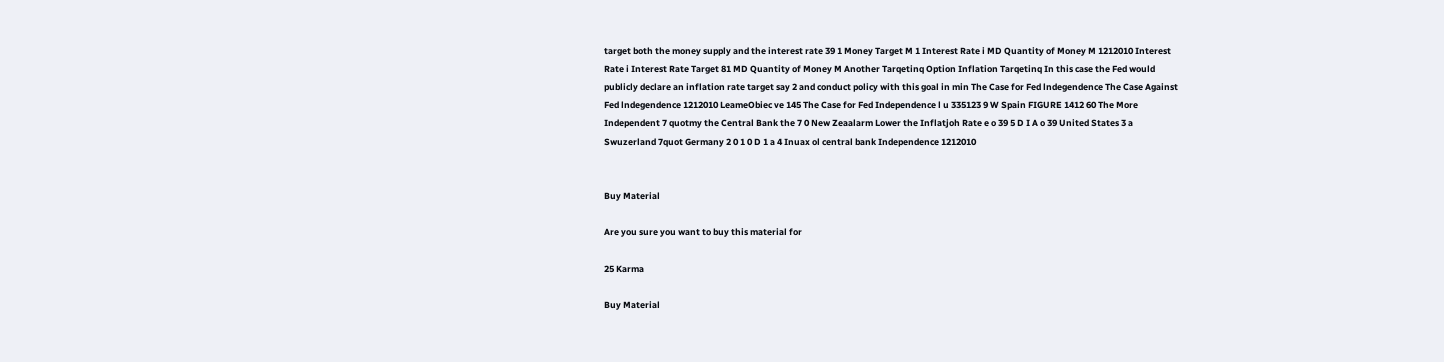target both the money supply and the interest rate 39 1 Money Target M 1 Interest Rate i MD Quantity of Money M 1212010 Interest Rate i Interest Rate Target 81 MD Quantity of Money M Another Tarqetinq Option Inflation Tarqetinq In this case the Fed would publicly declare an inflation rate target say 2 and conduct policy with this goal in min The Case for Fed lndegendence The Case Against Fed lndegendence 1212010 LeameObiec ve 145 The Case for Fed Independence l u 335123 9 W Spain FIGURE 1412 60 The More Independent 7 quotmy the Central Bank the 7 0 New Zeaalarm Lower the Inflatjoh Rate e o 39 5 D I A o 39 United States 3 a Swuzerland 7quot Germany 2 0 1 0 D 1 a 4 Inuax ol central bank Independence 1212010


Buy Material

Are you sure you want to buy this material for

25 Karma

Buy Material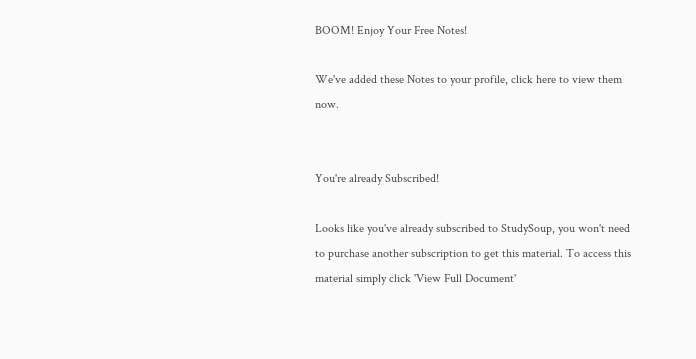BOOM! Enjoy Your Free Notes!

We've added these Notes to your profile, click here to view them now.


You're already Subscribed!

Looks like you've already subscribed to StudySoup, you won't need to purchase another subscription to get this material. To access this material simply click 'View Full Document'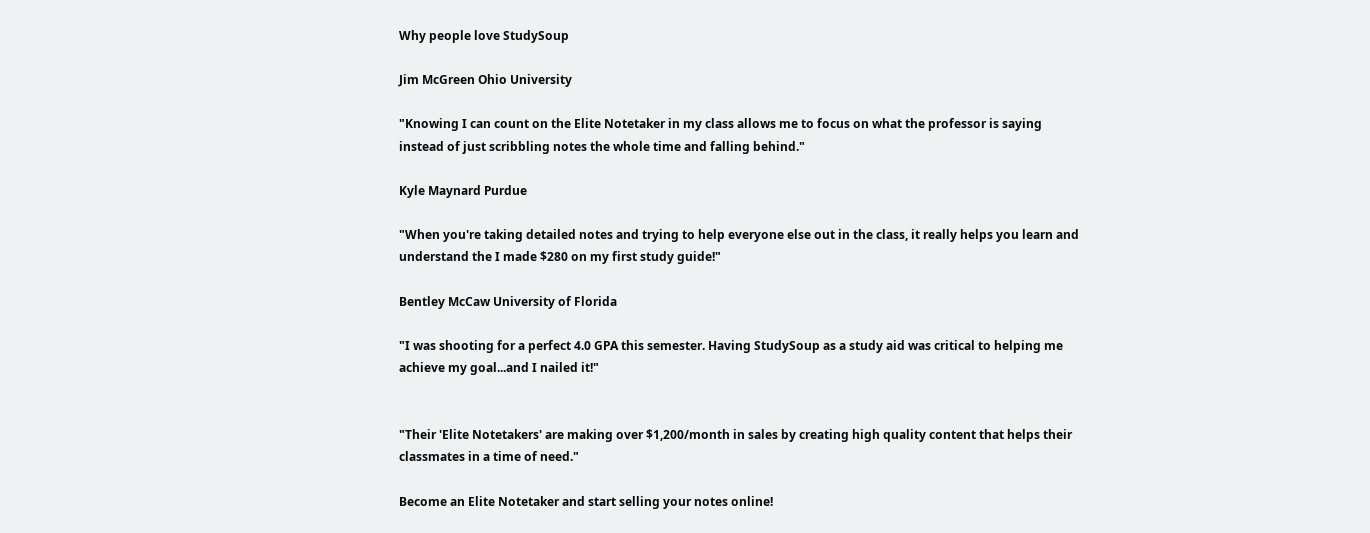Why people love StudySoup

Jim McGreen Ohio University

"Knowing I can count on the Elite Notetaker in my class allows me to focus on what the professor is saying instead of just scribbling notes the whole time and falling behind."

Kyle Maynard Purdue

"When you're taking detailed notes and trying to help everyone else out in the class, it really helps you learn and understand the I made $280 on my first study guide!"

Bentley McCaw University of Florida

"I was shooting for a perfect 4.0 GPA this semester. Having StudySoup as a study aid was critical to helping me achieve my goal...and I nailed it!"


"Their 'Elite Notetakers' are making over $1,200/month in sales by creating high quality content that helps their classmates in a time of need."

Become an Elite Notetaker and start selling your notes online!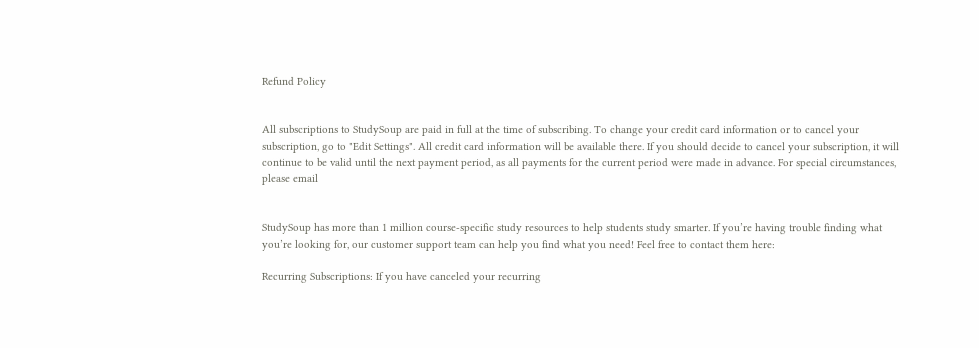Refund Policy


All subscriptions to StudySoup are paid in full at the time of subscribing. To change your credit card information or to cancel your subscription, go to "Edit Settings". All credit card information will be available there. If you should decide to cancel your subscription, it will continue to be valid until the next payment period, as all payments for the current period were made in advance. For special circumstances, please email


StudySoup has more than 1 million course-specific study resources to help students study smarter. If you’re having trouble finding what you’re looking for, our customer support team can help you find what you need! Feel free to contact them here:

Recurring Subscriptions: If you have canceled your recurring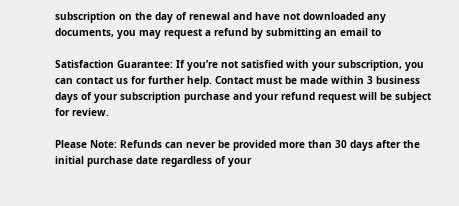subscription on the day of renewal and have not downloaded any documents, you may request a refund by submitting an email to

Satisfaction Guarantee: If you’re not satisfied with your subscription, you can contact us for further help. Contact must be made within 3 business days of your subscription purchase and your refund request will be subject for review.

Please Note: Refunds can never be provided more than 30 days after the initial purchase date regardless of your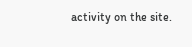activity on the site.